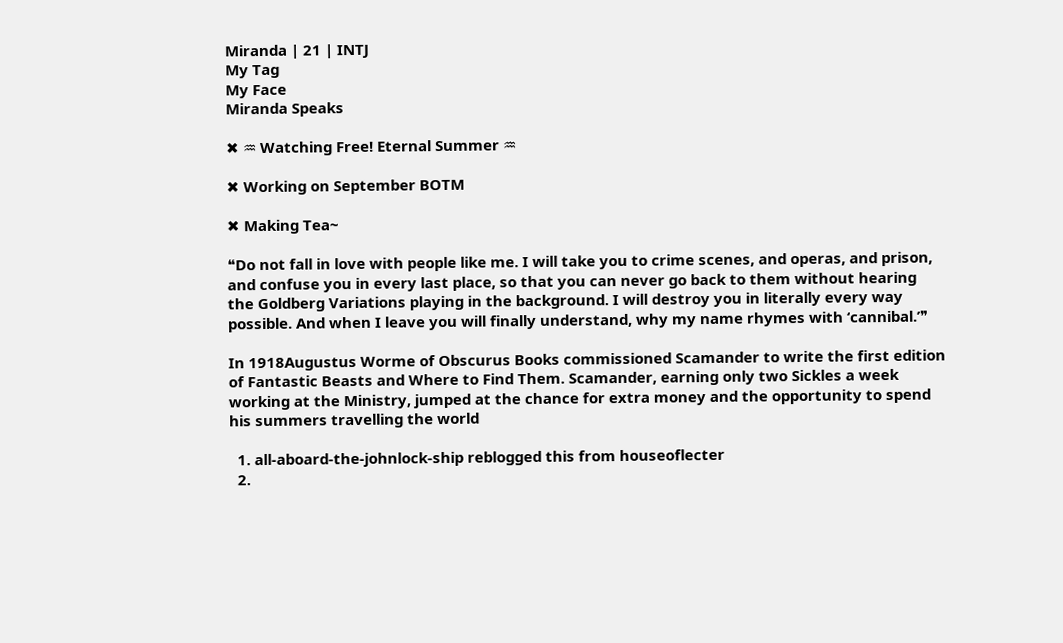Miranda | 21 | INTJ
My Tag
My Face
Miranda Speaks

✖ ♒ Watching Free! Eternal Summer ♒

✖ Working on September BOTM

✖ Making Tea~

❝Do not fall in love with people like me. I will take you to crime scenes, and operas, and prison, and confuse you in every last place, so that you can never go back to them without hearing the Goldberg Variations playing in the background. I will destroy you in literally every way possible. And when I leave you will finally understand, why my name rhymes with ‘cannibal.’❞

In 1918Augustus Worme of Obscurus Books commissioned Scamander to write the first edition of Fantastic Beasts and Where to Find Them. Scamander, earning only two Sickles a week working at the Ministry, jumped at the chance for extra money and the opportunity to spend his summers travelling the world

  1. all-aboard-the-johnlock-ship reblogged this from houseoflecter
  2.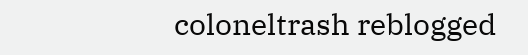coloneltrash reblogged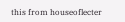this from houseoflecter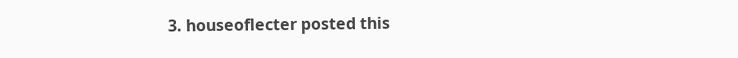3. houseoflecter posted this